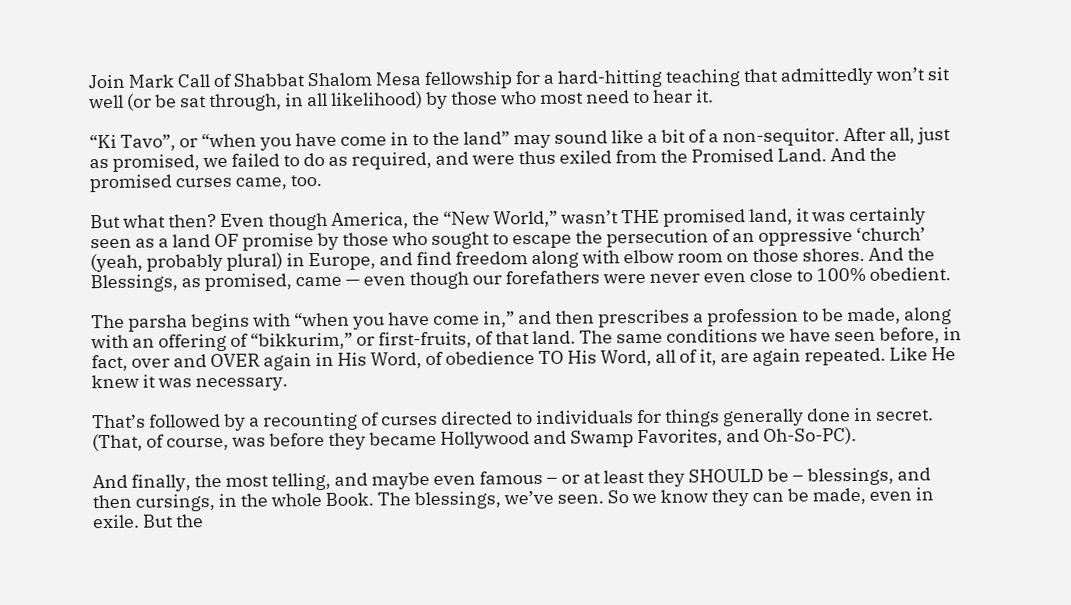Join Mark Call of Shabbat Shalom Mesa fellowship for a hard-hitting teaching that admittedly won’t sit well (or be sat through, in all likelihood) by those who most need to hear it.

“Ki Tavo”, or “when you have come in to the land” may sound like a bit of a non-sequitor. After all, just as promised, we failed to do as required, and were thus exiled from the Promised Land. And the promised curses came, too.

But what then? Even though America, the “New World,” wasn’t THE promised land, it was certainly seen as a land OF promise by those who sought to escape the persecution of an oppressive ‘church’ (yeah, probably plural) in Europe, and find freedom along with elbow room on those shores. And the Blessings, as promised, came — even though our forefathers were never even close to 100% obedient.

The parsha begins with “when you have come in,” and then prescribes a profession to be made, along with an offering of “bikkurim,” or first-fruits, of that land. The same conditions we have seen before, in fact, over and OVER again in His Word, of obedience TO His Word, all of it, are again repeated. Like He knew it was necessary.

That’s followed by a recounting of curses directed to individuals for things generally done in secret. (That, of course, was before they became Hollywood and Swamp Favorites, and Oh-So-PC).

And finally, the most telling, and maybe even famous – or at least they SHOULD be – blessings, and then cursings, in the whole Book. The blessings, we’ve seen. So we know they can be made, even in exile. But the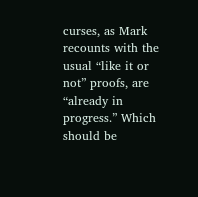curses, as Mark recounts with the usual “like it or not” proofs, are “already in progress.” Which should be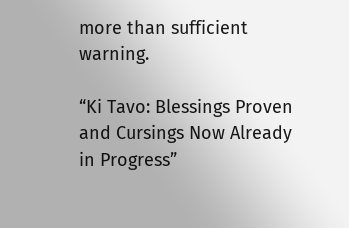more than sufficient warning.

“Ki Tavo: Blessings Proven and Cursings Now Already in Progress”